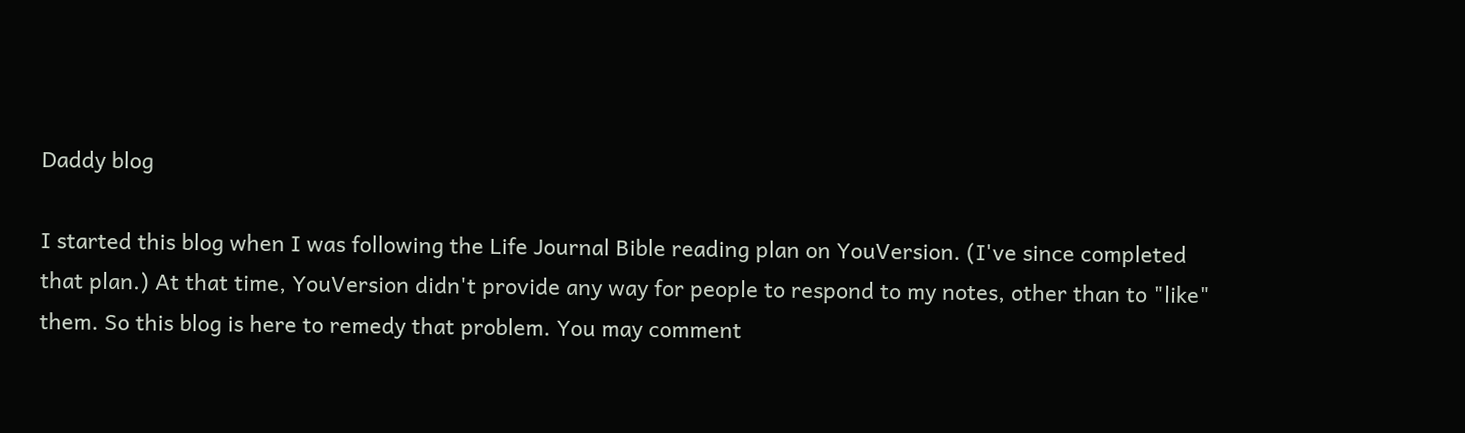Daddy blog

I started this blog when I was following the Life Journal Bible reading plan on YouVersion. (I've since completed that plan.) At that time, YouVersion didn't provide any way for people to respond to my notes, other than to "like" them. So this blog is here to remedy that problem. You may comment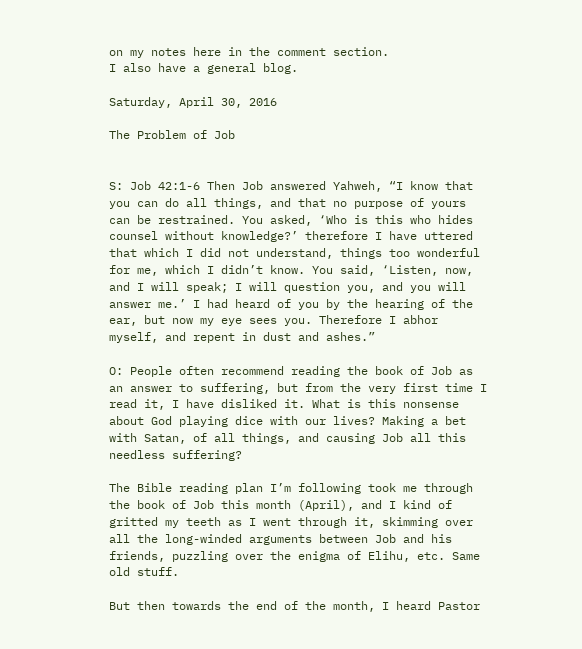on my notes here in the comment section.
I also have a general blog.

Saturday, April 30, 2016

The Problem of Job


S: Job 42:1-6 Then Job answered Yahweh, “I know that you can do all things, and that no purpose of yours can be restrained. You asked, ‘Who is this who hides counsel without knowledge?’ therefore I have uttered that which I did not understand, things too wonderful for me, which I didn’t know. You said, ‘Listen, now, and I will speak; I will question you, and you will answer me.’ I had heard of you by the hearing of the ear, but now my eye sees you. Therefore I abhor myself, and repent in dust and ashes.”

O: People often recommend reading the book of Job as an answer to suffering, but from the very first time I read it, I have disliked it. What is this nonsense about God playing dice with our lives? Making a bet with Satan, of all things, and causing Job all this needless suffering?

The Bible reading plan I’m following took me through the book of Job this month (April), and I kind of gritted my teeth as I went through it, skimming over all the long-winded arguments between Job and his friends, puzzling over the enigma of Elihu, etc. Same old stuff.

But then towards the end of the month, I heard Pastor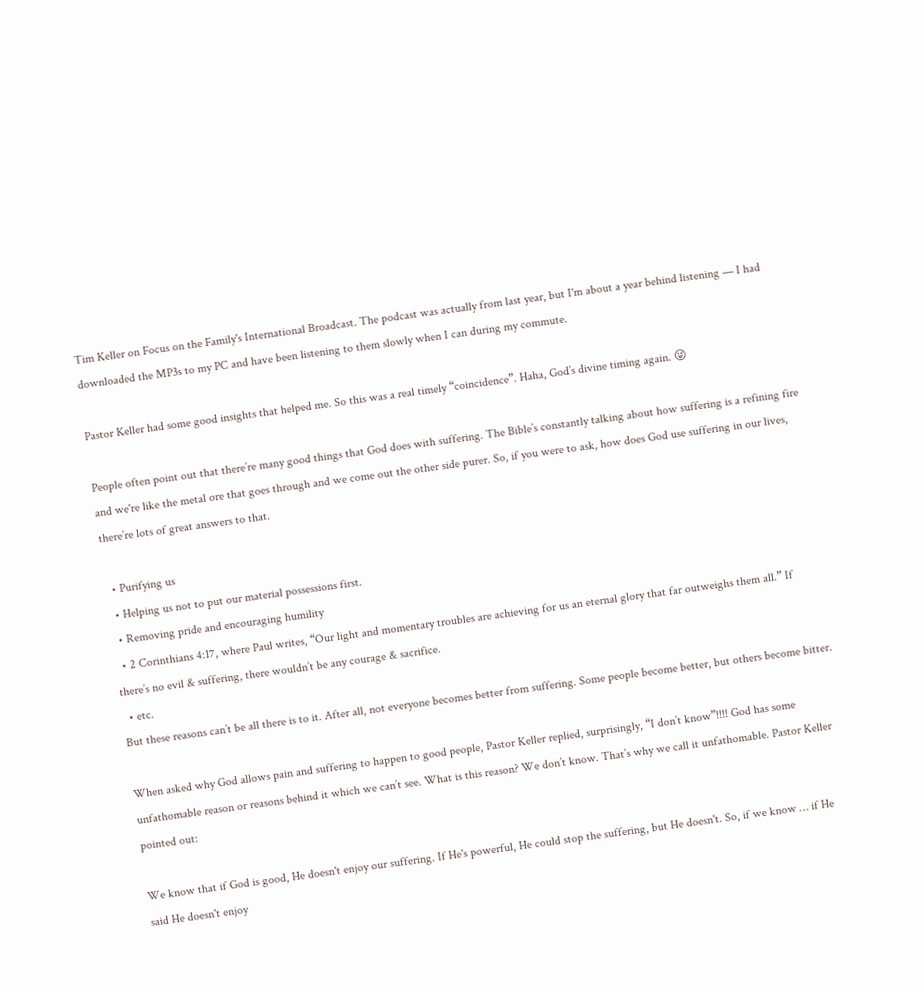Tim Keller on Focus on the Family's International Broadcast. The podcast was actually from last year, but I'm about a year behind listening — I had downloaded the MP3s to my PC and have been listening to them slowly when I can during my commute.

Pastor Keller had some good insights that helped me. So this was a real timely “coincidence”. Haha, God’s divine timing again. 😜

People often point out that there’re many good things that God does with suffering. The Bible’s constantly talking about how suffering is a refining fire and we're like the metal ore that goes through and we come out the other side purer. So, if you were to ask, how does God use suffering in our lives, there’re lots of great answers to that.

  • Purifying us
  • Helping us not to put our material possessions first.
  • Removing pride and encouraging humility
  • 2 Corinthians 4:17, where Paul writes, “Our light and momentary troubles are achieving for us an eternal glory that far outweighs them all.” If there’s no evil & suffering, there wouldn’t be any courage & sacrifice.
  • etc.
But these reasons can’t be all there is to it. After all, not everyone becomes better from suffering. Some people become better, but others become bitter.

When asked why God allows pain and suffering to happen to good people, Pastor Keller replied, surprisingly, “I don’t know”!!!! God has some unfathomable reason or reasons behind it which we can’t see. What is this reason? We don’t know. That’s why we call it unfathomable. Pastor Keller pointed out:

We know that if God is good, He doesn't enjoy our suffering. If He's powerful, He could stop the suffering, but He doesn't. So, if we know … if He said He doesn't enjoy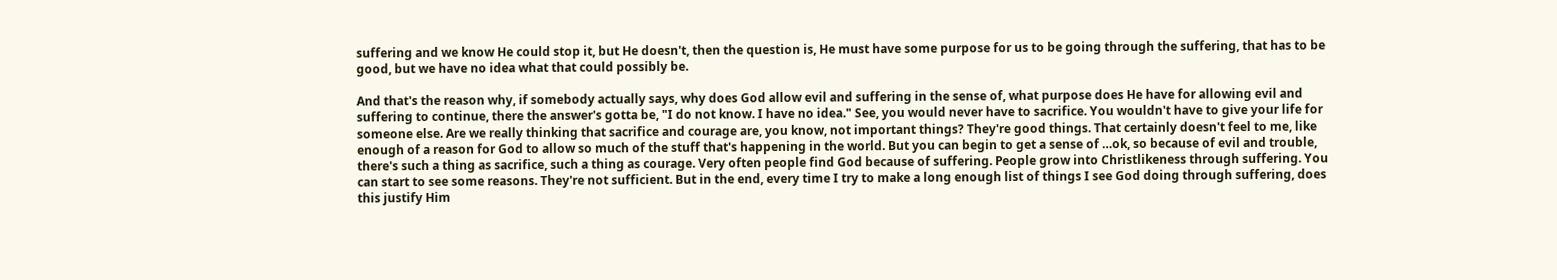suffering and we know He could stop it, but He doesn't, then the question is, He must have some purpose for us to be going through the suffering, that has to be good, but we have no idea what that could possibly be.

And that's the reason why, if somebody actually says, why does God allow evil and suffering in the sense of, what purpose does He have for allowing evil and suffering to continue, there the answer's gotta be, "I do not know. I have no idea." See, you would never have to sacrifice. You wouldn't have to give your life for someone else. Are we really thinking that sacrifice and courage are, you know, not important things? They're good things. That certainly doesn't feel to me, like enough of a reason for God to allow so much of the stuff that's happening in the world. But you can begin to get a sense of …ok, so because of evil and trouble, there's such a thing as sacrifice, such a thing as courage. Very often people find God because of suffering. People grow into Christlikeness through suffering. You can start to see some reasons. They're not sufficient. But in the end, every time I try to make a long enough list of things I see God doing through suffering, does this justify Him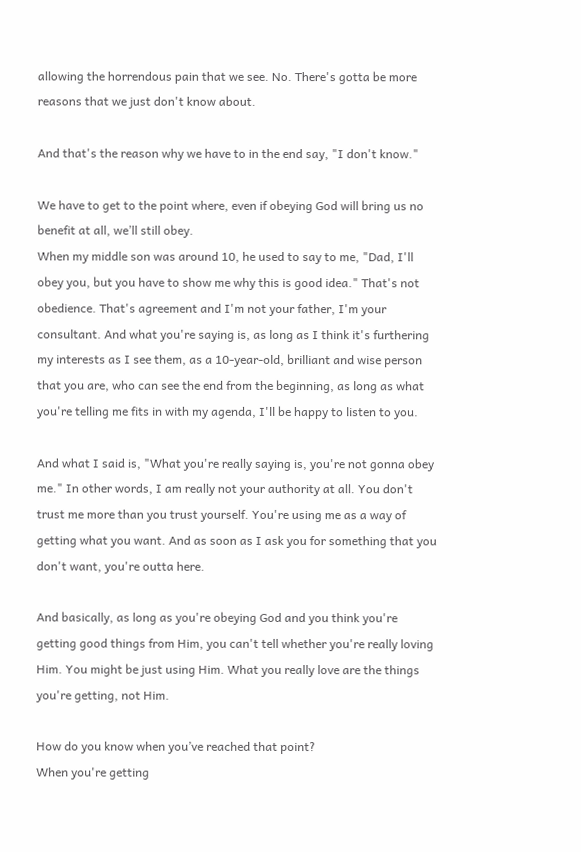allowing the horrendous pain that we see. No. There's gotta be more reasons that we just don't know about.

And that's the reason why we have to in the end say, "I don't know."

We have to get to the point where, even if obeying God will bring us no benefit at all, we’ll still obey.
When my middle son was around 10, he used to say to me, "Dad, I'll obey you, but you have to show me why this is good idea." That's not obedience. That's agreement and I'm not your father, I'm your consultant. And what you're saying is, as long as I think it's furthering my interests as I see them, as a 10-year-old, brilliant and wise person that you are, who can see the end from the beginning, as long as what you're telling me fits in with my agenda, I'll be happy to listen to you.

And what I said is, "What you're really saying is, you're not gonna obey me." In other words, I am really not your authority at all. You don't trust me more than you trust yourself. You're using me as a way of getting what you want. And as soon as I ask you for something that you don't want, you're outta here.

And basically, as long as you're obeying God and you think you're getting good things from Him, you can't tell whether you're really loving Him. You might be just using Him. What you really love are the things you're getting, not Him.

How do you know when you’ve reached that point?
When you're getting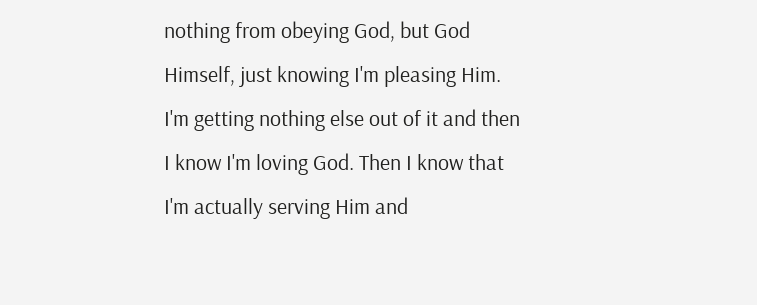nothing from obeying God, but God Himself, just knowing I'm pleasing Him. I'm getting nothing else out of it and then I know I'm loving God. Then I know that I'm actually serving Him and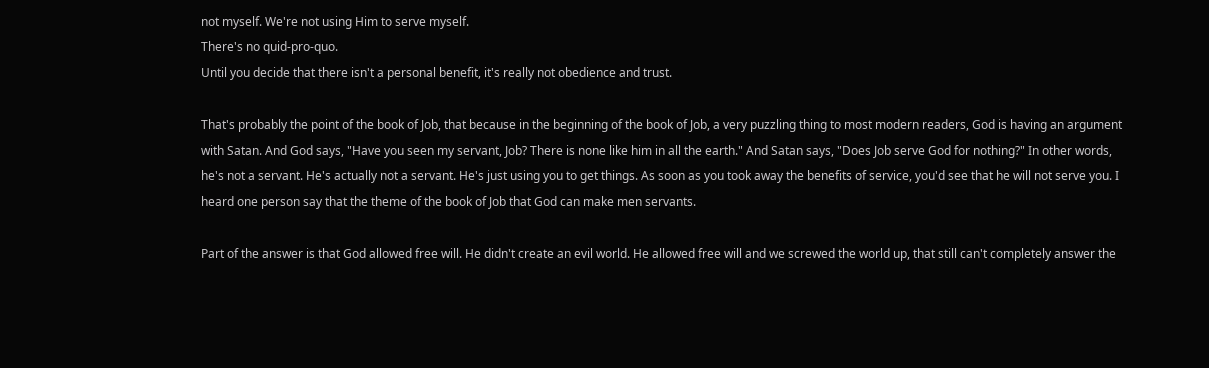not myself. We're not using Him to serve myself.
There's no quid-pro-quo.
Until you decide that there isn't a personal benefit, it's really not obedience and trust.

That's probably the point of the book of Job, that because in the beginning of the book of Job, a very puzzling thing to most modern readers, God is having an argument with Satan. And God says, "Have you seen my servant, Job? There is none like him in all the earth." And Satan says, "Does Job serve God for nothing?" In other words, he's not a servant. He's actually not a servant. He's just using you to get things. As soon as you took away the benefits of service, you'd see that he will not serve you. I heard one person say that the theme of the book of Job that God can make men servants.

Part of the answer is that God allowed free will. He didn't create an evil world. He allowed free will and we screwed the world up, that still can't completely answer the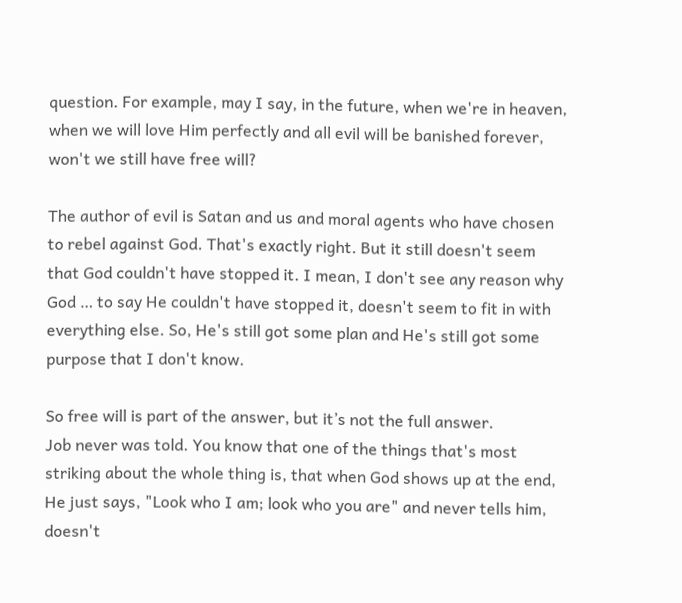question. For example, may I say, in the future, when we're in heaven, when we will love Him perfectly and all evil will be banished forever, won't we still have free will?

The author of evil is Satan and us and moral agents who have chosen to rebel against God. That's exactly right. But it still doesn't seem that God couldn't have stopped it. I mean, I don't see any reason why God … to say He couldn't have stopped it, doesn't seem to fit in with everything else. So, He's still got some plan and He's still got some purpose that I don't know.

So free will is part of the answer, but it’s not the full answer.
Job never was told. You know that one of the things that's most striking about the whole thing is, that when God shows up at the end, He just says, "Look who I am; look who you are" and never tells him, doesn't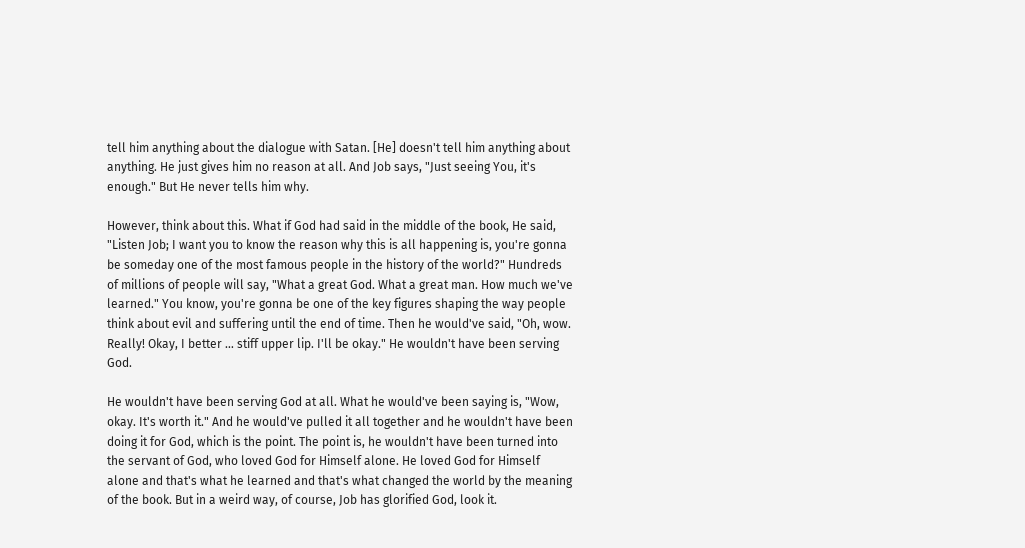tell him anything about the dialogue with Satan. [He] doesn't tell him anything about anything. He just gives him no reason at all. And Job says, "Just seeing You, it's enough." But He never tells him why.

However, think about this. What if God had said in the middle of the book, He said, "Listen Job; I want you to know the reason why this is all happening is, you're gonna be someday one of the most famous people in the history of the world?" Hundreds of millions of people will say, "What a great God. What a great man. How much we've learned." You know, you're gonna be one of the key figures shaping the way people think about evil and suffering until the end of time. Then he would've said, "Oh, wow. Really! Okay, I better … stiff upper lip. I'll be okay." He wouldn't have been serving God.

He wouldn't have been serving God at all. What he would've been saying is, "Wow, okay. It's worth it." And he would've pulled it all together and he wouldn't have been doing it for God, which is the point. The point is, he wouldn't have been turned into the servant of God, who loved God for Himself alone. He loved God for Himself alone and that's what he learned and that's what changed the world by the meaning of the book. But in a weird way, of course, Job has glorified God, look it.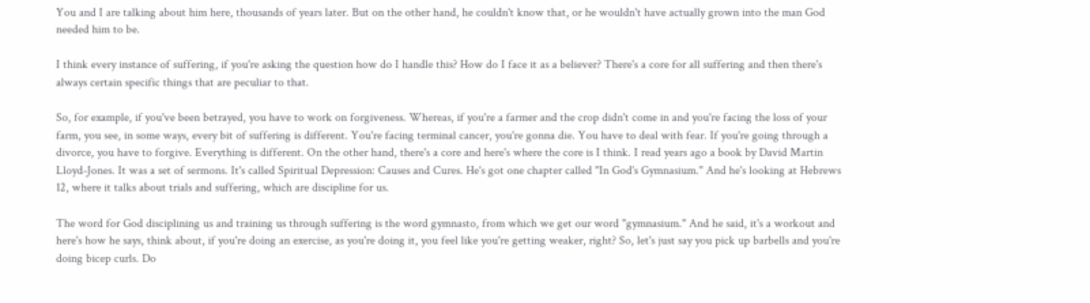You and I are talking about him here, thousands of years later. But on the other hand, he couldn't know that, or he wouldn't have actually grown into the man God needed him to be.

I think every instance of suffering, if you're asking the question how do I handle this? How do I face it as a believer? There's a core for all suffering and then there's always certain specific things that are peculiar to that.

So, for example, if you've been betrayed, you have to work on forgiveness. Whereas, if you're a farmer and the crop didn't come in and you're facing the loss of your farm, you see, in some ways, every bit of suffering is different. You're facing terminal cancer, you're gonna die. You have to deal with fear. If you're going through a divorce, you have to forgive. Everything is different. On the other hand, there's a core and here's where the core is I think. I read years ago a book by David Martin Lloyd-Jones. It was a set of sermons. It's called Spiritual Depression: Causes and Cures. He's got one chapter called "In God's Gymnasium." And he's looking at Hebrews 12, where it talks about trials and suffering, which are discipline for us.

The word for God disciplining us and training us through suffering is the word gymnasto, from which we get our word "gymnasium." And he said, it's a workout and here's how he says, think about, if you're doing an exercise, as you're doing it, you feel like you're getting weaker, right? So, let's just say you pick up barbells and you're doing bicep curls. Do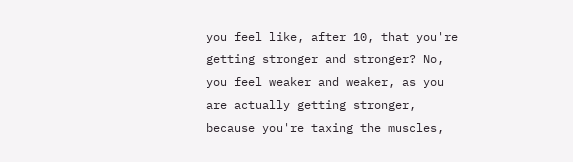you feel like, after 10, that you're getting stronger and stronger? No, you feel weaker and weaker, as you are actually getting stronger, because you're taxing the muscles,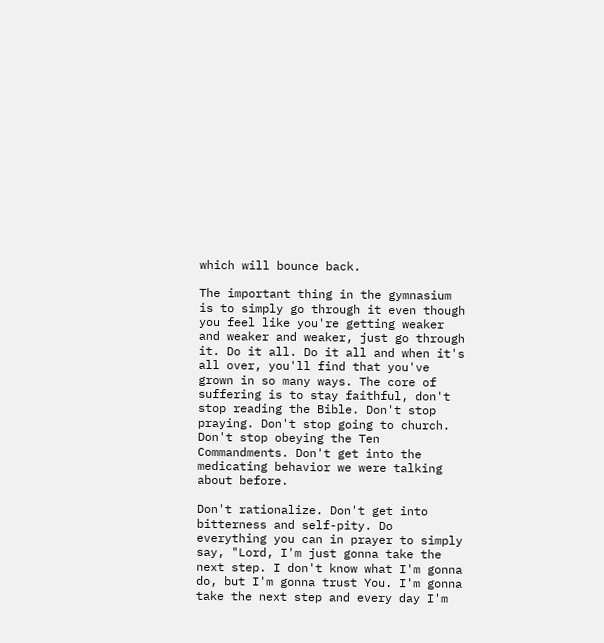which will bounce back.

The important thing in the gymnasium is to simply go through it even though you feel like you're getting weaker and weaker and weaker, just go through it. Do it all. Do it all and when it's all over, you'll find that you've grown in so many ways. The core of suffering is to stay faithful, don't stop reading the Bible. Don't stop praying. Don't stop going to church. Don't stop obeying the Ten Commandments. Don't get into the medicating behavior we were talking about before.

Don't rationalize. Don't get into bitterness and self-pity. Do everything you can in prayer to simply say, "Lord, I'm just gonna take the next step. I don't know what I'm gonna do, but I'm gonna trust You. I'm gonna take the next step and every day I'm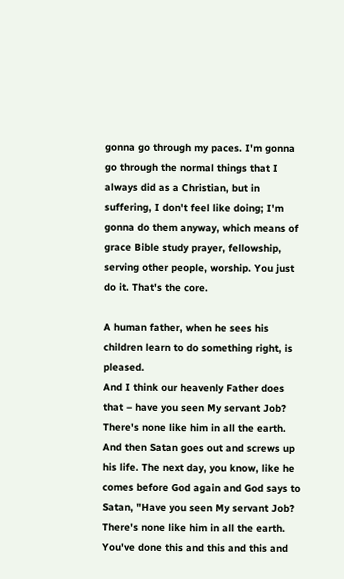gonna go through my paces. I'm gonna go through the normal things that I always did as a Christian, but in suffering, I don't feel like doing; I'm gonna do them anyway, which means of grace Bible study prayer, fellowship, serving other people, worship. You just do it. That's the core.

A human father, when he sees his children learn to do something right, is pleased.
And I think our heavenly Father does that – have you seen My servant Job? There's none like him in all the earth. And then Satan goes out and screws up his life. The next day, you know, like he comes before God again and God says to Satan, "Have you seen My servant Job? There's none like him in all the earth. You've done this and this and this and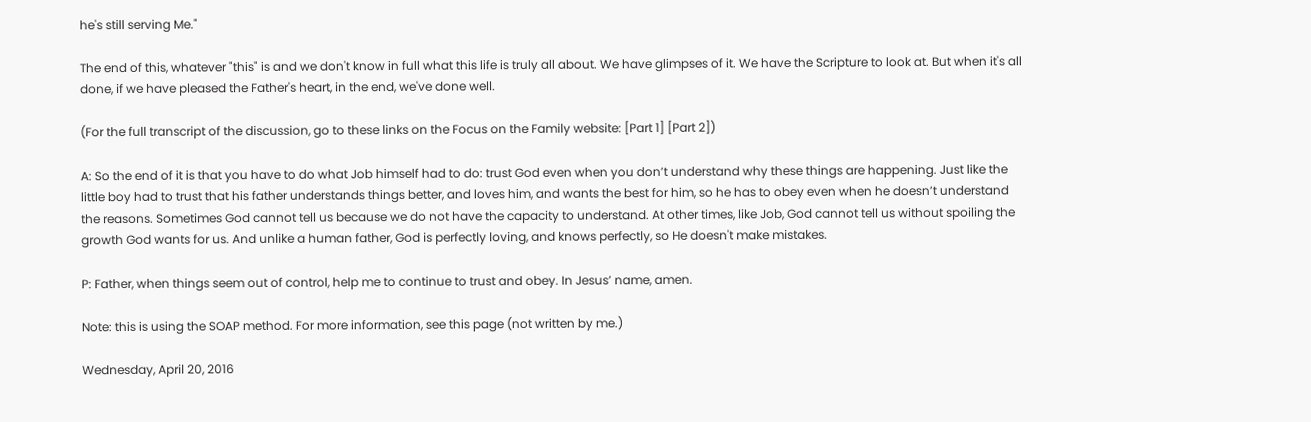he's still serving Me."

The end of this, whatever "this" is and we don't know in full what this life is truly all about. We have glimpses of it. We have the Scripture to look at. But when it's all done, if we have pleased the Father's heart, in the end, we've done well.

(For the full transcript of the discussion, go to these links on the Focus on the Family website: [Part 1] [Part 2])

A: So the end of it is that you have to do what Job himself had to do: trust God even when you don’t understand why these things are happening. Just like the little boy had to trust that his father understands things better, and loves him, and wants the best for him, so he has to obey even when he doesn’t understand the reasons. Sometimes God cannot tell us because we do not have the capacity to understand. At other times, like Job, God cannot tell us without spoiling the growth God wants for us. And unlike a human father, God is perfectly loving, and knows perfectly, so He doesn't make mistakes.

P: Father, when things seem out of control, help me to continue to trust and obey. In Jesus’ name, amen.

Note: this is using the SOAP method. For more information, see this page (not written by me.)

Wednesday, April 20, 2016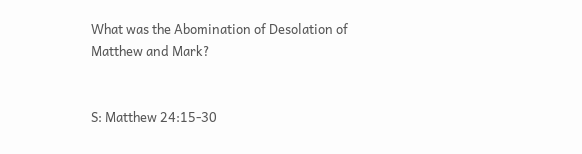What was the Abomination of Desolation of Matthew and Mark?


S: Matthew 24:15-30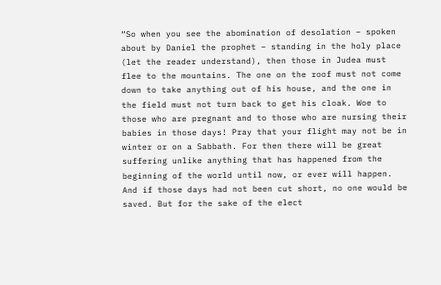“So when you see the abomination of desolation – spoken about by Daniel the prophet – standing in the holy place (let the reader understand), then those in Judea must flee to the mountains. The one on the roof must not come down to take anything out of his house, and the one in the field must not turn back to get his cloak. Woe to those who are pregnant and to those who are nursing their babies in those days! Pray that your flight may not be in winter or on a Sabbath. For then there will be great suffering unlike anything that has happened from the beginning of the world until now, or ever will happen. And if those days had not been cut short, no one would be saved. But for the sake of the elect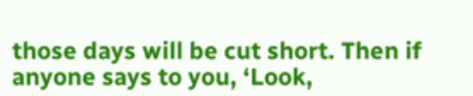those days will be cut short. Then if anyone says to you, ‘Look,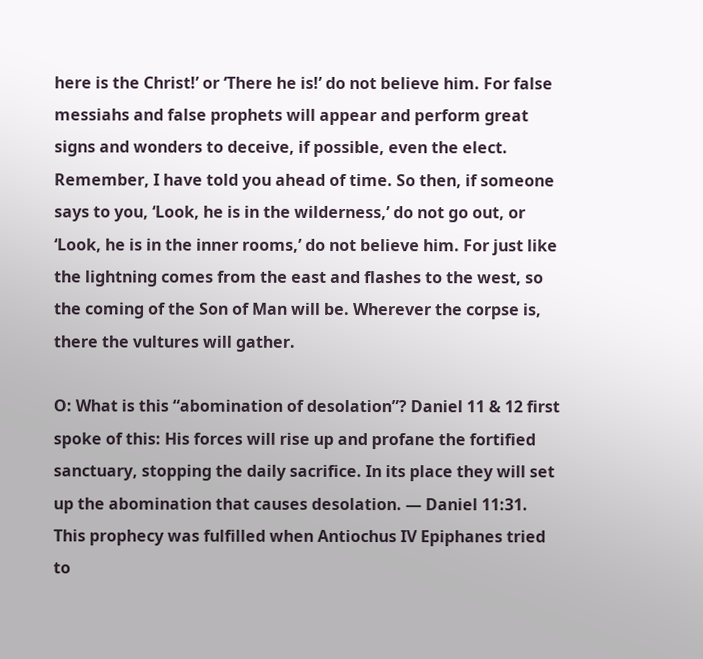here is the Christ!’ or ‘There he is!’ do not believe him. For false messiahs and false prophets will appear and perform great signs and wonders to deceive, if possible, even the elect. Remember, I have told you ahead of time. So then, if someone says to you, ‘Look, he is in the wilderness,’ do not go out, or ‘Look, he is in the inner rooms,’ do not believe him. For just like the lightning comes from the east and flashes to the west, so the coming of the Son of Man will be. Wherever the corpse is, there the vultures will gather.

O: What is this “abomination of desolation”? Daniel 11 & 12 first spoke of this: His forces will rise up and profane the fortified sanctuary, stopping the daily sacrifice. In its place they will set up the abomination that causes desolation. — Daniel 11:31. This prophecy was fulfilled when Antiochus IV Epiphanes tried to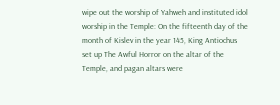wipe out the worship of Yahweh and instituted idol worship in the Temple: On the fifteenth day of the month of Kislev in the year 145, King Antiochus set up The Awful Horror on the altar of the Temple, and pagan altars were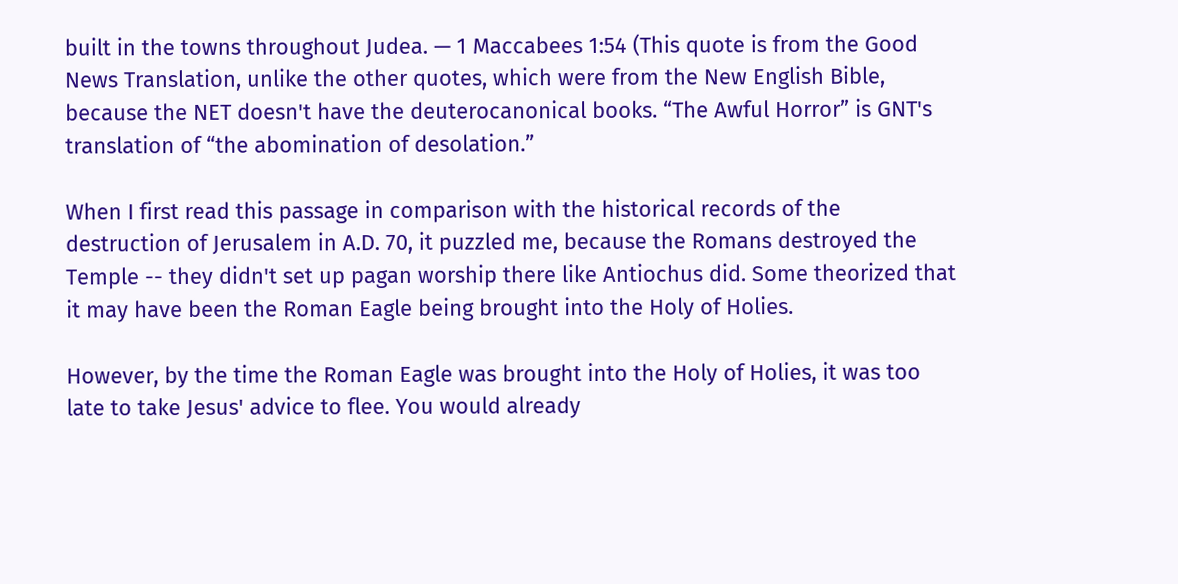built in the towns throughout Judea. — 1 Maccabees 1:54 (This quote is from the Good News Translation, unlike the other quotes, which were from the New English Bible, because the NET doesn't have the deuterocanonical books. “The Awful Horror” is GNT's translation of “the abomination of desolation.”

When I first read this passage in comparison with the historical records of the destruction of Jerusalem in A.D. 70, it puzzled me, because the Romans destroyed the Temple -- they didn't set up pagan worship there like Antiochus did. Some theorized that it may have been the Roman Eagle being brought into the Holy of Holies.

However, by the time the Roman Eagle was brought into the Holy of Holies, it was too late to take Jesus' advice to flee. You would already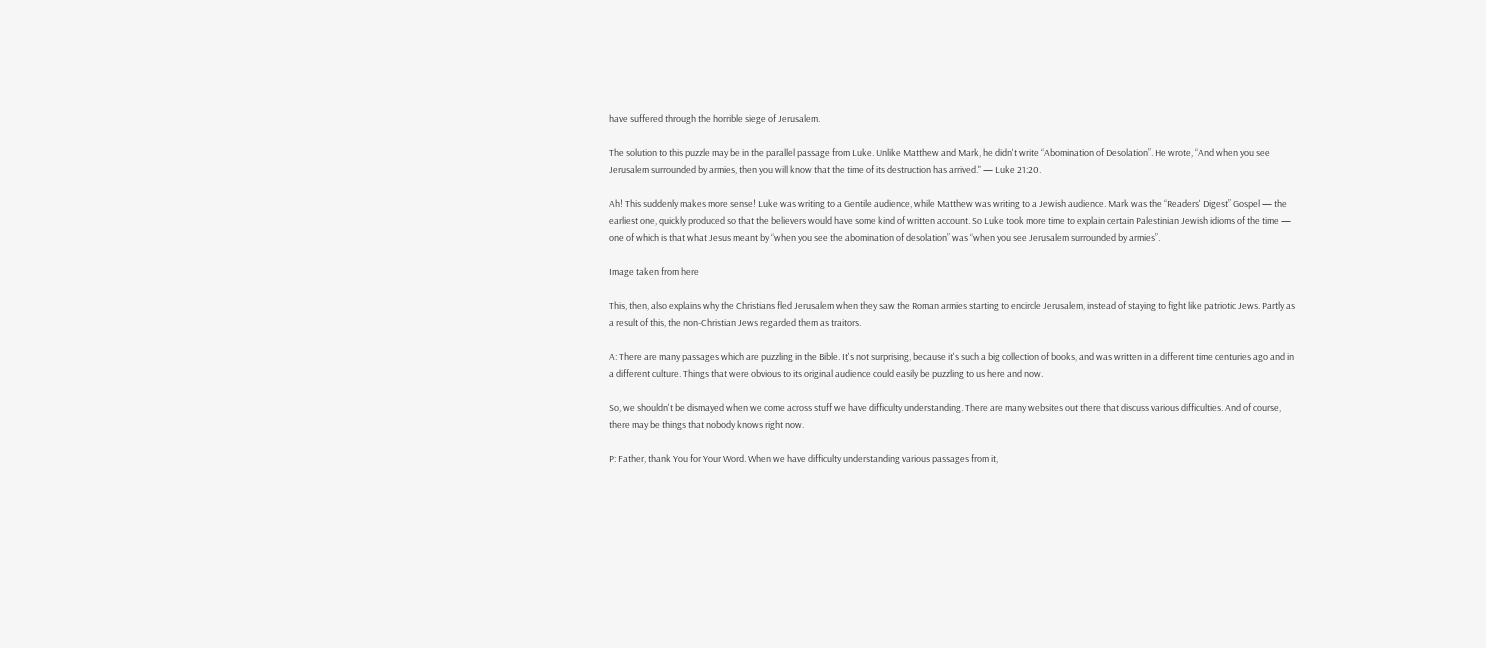have suffered through the horrible siege of Jerusalem.

The solution to this puzzle may be in the parallel passage from Luke. Unlike Matthew and Mark, he didn't write “Abomination of Desolation”. He wrote, “And when you see Jerusalem surrounded by armies, then you will know that the time of its destruction has arrived." — Luke 21:20.

Ah! This suddenly makes more sense! Luke was writing to a Gentile audience, while Matthew was writing to a Jewish audience. Mark was the “Readers' Digest” Gospel — the earliest one, quickly produced so that the believers would have some kind of written account. So Luke took more time to explain certain Palestinian Jewish idioms of the time — one of which is that what Jesus meant by “when you see the abomination of desolation” was “when you see Jerusalem surrounded by armies”.

Image taken from here

This, then, also explains why the Christians fled Jerusalem when they saw the Roman armies starting to encircle Jerusalem, instead of staying to fight like patriotic Jews. Partly as a result of this, the non-Christian Jews regarded them as traitors.

A: There are many passages which are puzzling in the Bible. It's not surprising, because it's such a big collection of books, and was written in a different time centuries ago and in a different culture. Things that were obvious to its original audience could easily be puzzling to us here and now.

So, we shouldn't be dismayed when we come across stuff we have difficulty understanding. There are many websites out there that discuss various difficulties. And of course, there may be things that nobody knows right now.

P: Father, thank You for Your Word. When we have difficulty understanding various passages from it,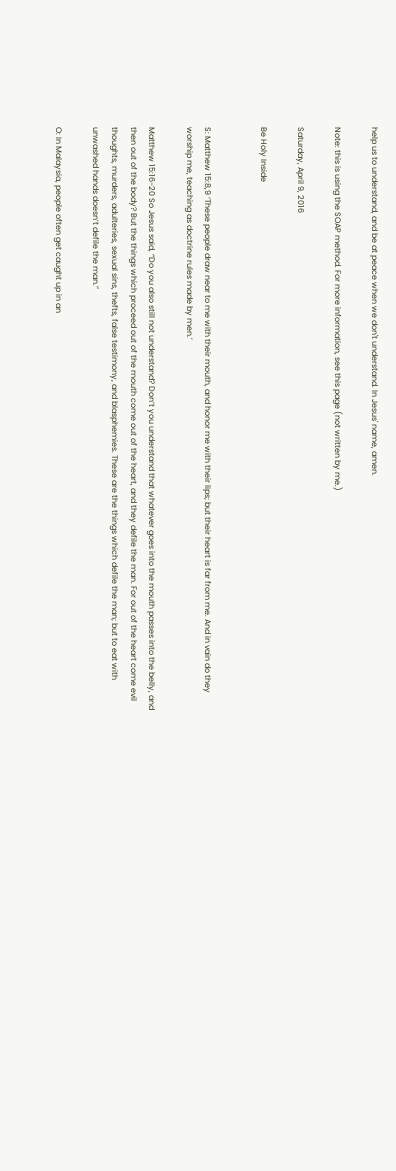help us to understand, and be at peace when we don't understand. In Jesus' name, amen.

Note: this is using the SOAP method. For more information, see this page (not written by me.)

Saturday, April 9, 2016

Be Holy Inside


S: Matthew 15:8,9 ‘These people draw near to me with their mouth, and honor me with their lips; but their heart is far from me. And in vain do they worship me, teaching as doctrine rules made by men.’

Matthew 15:16-20 So Jesus said, “Do you also still not understand? Don’t you understand that whatever goes into the mouth passes into the belly, and then out of the body? But the things which proceed out of the mouth come out of the heart, and they defile the man. For out of the heart come evil thoughts, murders, adulteries, sexual sins, thefts, false testimony, and blasphemies. These are the things which defile the man; but to eat with unwashed hands doesn’t defile the man.”

O: In Malaysia, people often get caught up in an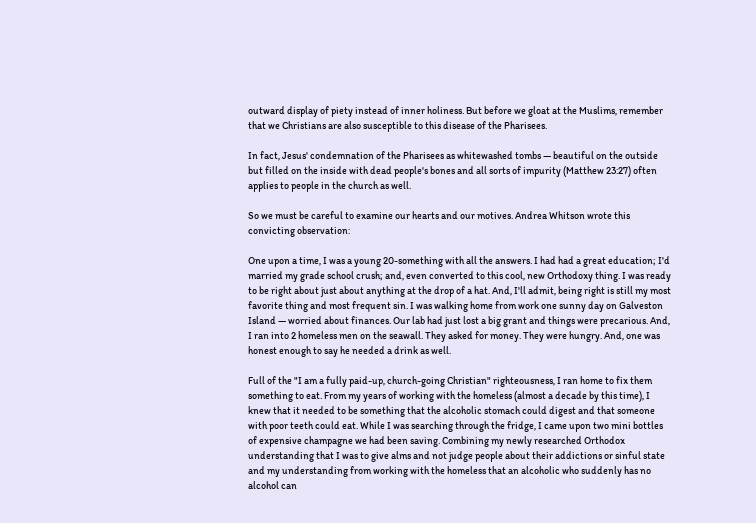outward display of piety instead of inner holiness. But before we gloat at the Muslims, remember that we Christians are also susceptible to this disease of the Pharisees.

In fact, Jesus' condemnation of the Pharisees as whitewashed tombs — beautiful on the outside but filled on the inside with dead people's bones and all sorts of impurity (Matthew 23:27) often applies to people in the church as well.

So we must be careful to examine our hearts and our motives. Andrea Whitson wrote this convicting observation:

One upon a time, I was a young 20-something with all the answers. I had had a great education; I'd married my grade school crush; and, even converted to this cool, new Orthodoxy thing. I was ready to be right about just about anything at the drop of a hat. And, I'll admit, being right is still my most favorite thing and most frequent sin. I was walking home from work one sunny day on Galveston Island — worried about finances. Our lab had just lost a big grant and things were precarious. And, I ran into 2 homeless men on the seawall. They asked for money. They were hungry. And, one was honest enough to say he needed a drink as well.

Full of the "I am a fully paid-up, church-going Christian" righteousness, I ran home to fix them something to eat. From my years of working with the homeless (almost a decade by this time), I knew that it needed to be something that the alcoholic stomach could digest and that someone with poor teeth could eat. While I was searching through the fridge, I came upon two mini bottles of expensive champagne we had been saving. Combining my newly researched Orthodox understanding that I was to give alms and not judge people about their addictions or sinful state and my understanding from working with the homeless that an alcoholic who suddenly has no alcohol can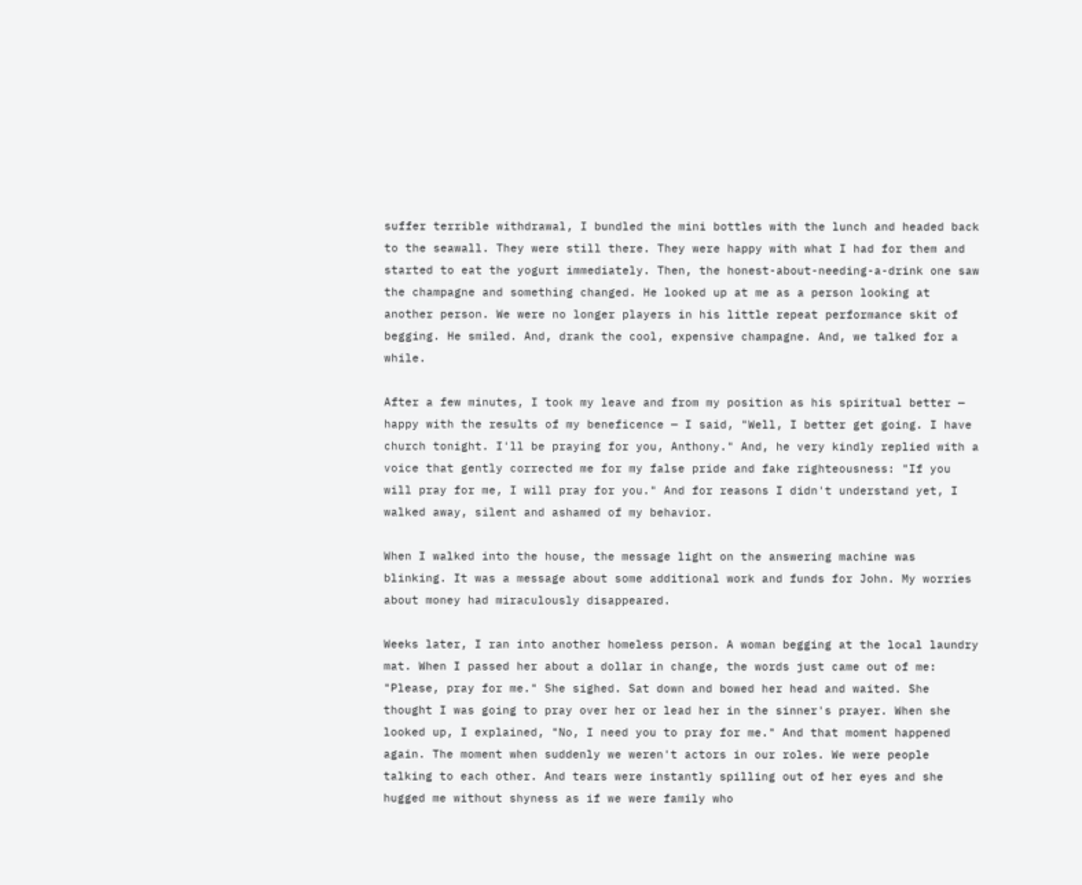suffer terrible withdrawal, I bundled the mini bottles with the lunch and headed back to the seawall. They were still there. They were happy with what I had for them and started to eat the yogurt immediately. Then, the honest-about-needing-a-drink one saw the champagne and something changed. He looked up at me as a person looking at another person. We were no longer players in his little repeat performance skit of begging. He smiled. And, drank the cool, expensive champagne. And, we talked for a while.

After a few minutes, I took my leave and from my position as his spiritual better — happy with the results of my beneficence — I said, "Well, I better get going. I have church tonight. I'll be praying for you, Anthony." And, he very kindly replied with a voice that gently corrected me for my false pride and fake righteousness: "If you will pray for me, I will pray for you." And for reasons I didn't understand yet, I walked away, silent and ashamed of my behavior.

When I walked into the house, the message light on the answering machine was blinking. It was a message about some additional work and funds for John. My worries about money had miraculously disappeared.

Weeks later, I ran into another homeless person. A woman begging at the local laundry mat. When I passed her about a dollar in change, the words just came out of me: "Please, pray for me." She sighed. Sat down and bowed her head and waited. She thought I was going to pray over her or lead her in the sinner's prayer. When she looked up, I explained, "No, I need you to pray for me." And that moment happened again. The moment when suddenly we weren't actors in our roles. We were people talking to each other. And tears were instantly spilling out of her eyes and she hugged me without shyness as if we were family who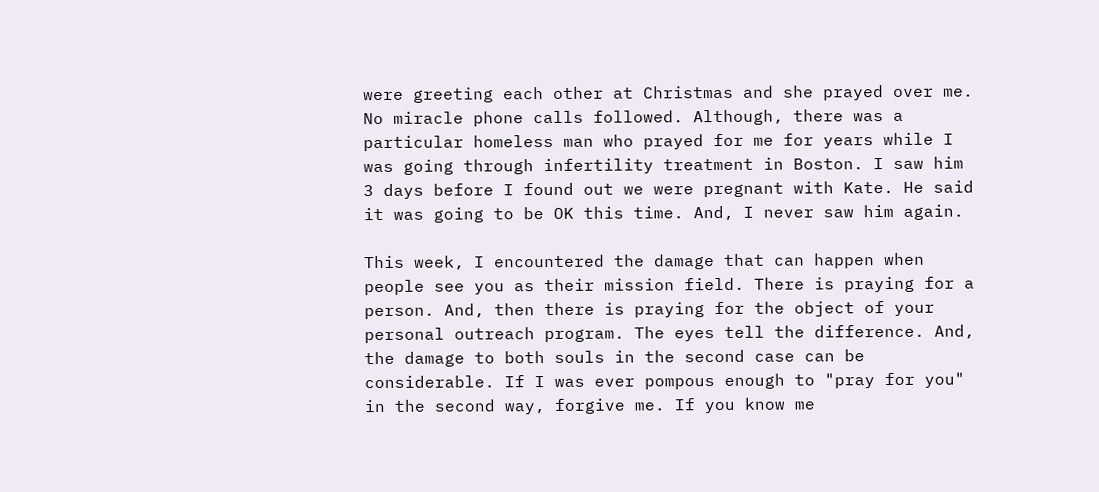were greeting each other at Christmas and she prayed over me. No miracle phone calls followed. Although, there was a particular homeless man who prayed for me for years while I was going through infertility treatment in Boston. I saw him 3 days before I found out we were pregnant with Kate. He said it was going to be OK this time. And, I never saw him again.

This week, I encountered the damage that can happen when people see you as their mission field. There is praying for a person. And, then there is praying for the object of your personal outreach program. The eyes tell the difference. And, the damage to both souls in the second case can be considerable. If I was ever pompous enough to "pray for you" in the second way, forgive me. If you know me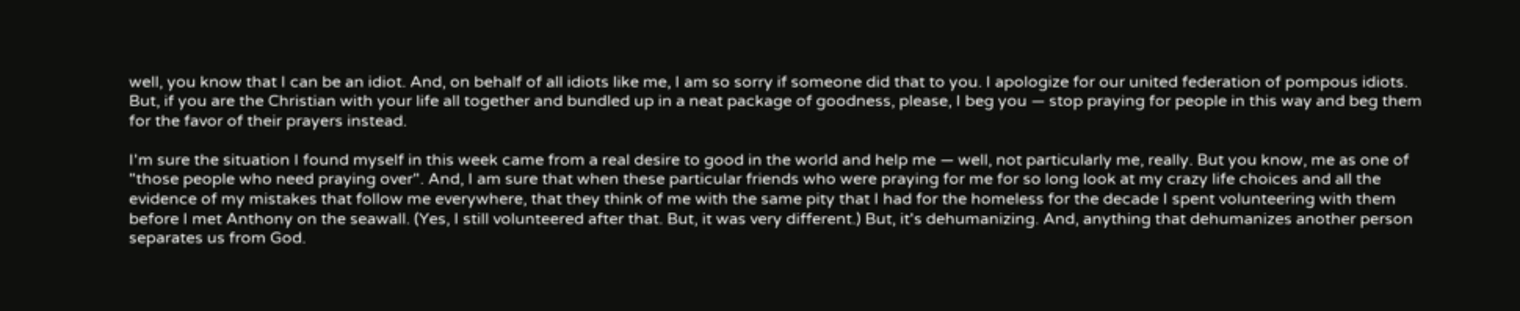well, you know that I can be an idiot. And, on behalf of all idiots like me, I am so sorry if someone did that to you. I apologize for our united federation of pompous idiots. But, if you are the Christian with your life all together and bundled up in a neat package of goodness, please, I beg you — stop praying for people in this way and beg them for the favor of their prayers instead.

I'm sure the situation I found myself in this week came from a real desire to good in the world and help me — well, not particularly me, really. But you know, me as one of "those people who need praying over". And, I am sure that when these particular friends who were praying for me for so long look at my crazy life choices and all the evidence of my mistakes that follow me everywhere, that they think of me with the same pity that I had for the homeless for the decade I spent volunteering with them before I met Anthony on the seawall. (Yes, I still volunteered after that. But, it was very different.) But, it's dehumanizing. And, anything that dehumanizes another person separates us from God.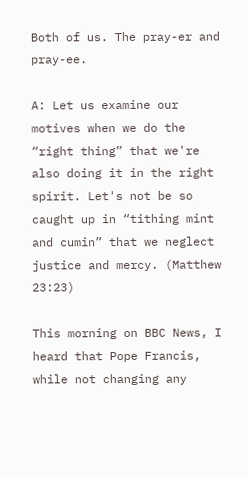Both of us. The pray-er and pray-ee.

A: Let us examine our motives when we do the “right thing” that we're also doing it in the right spirit. Let's not be so caught up in “tithing mint and cumin” that we neglect justice and mercy. (Matthew 23:23)

This morning on BBC News, I heard that Pope Francis, while not changing any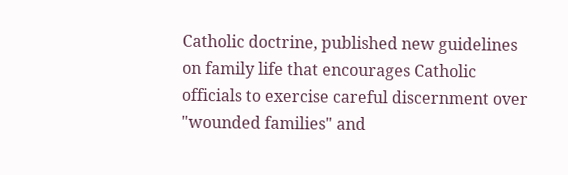Catholic doctrine, published new guidelines on family life that encourages Catholic officials to exercise careful discernment over "wounded families" and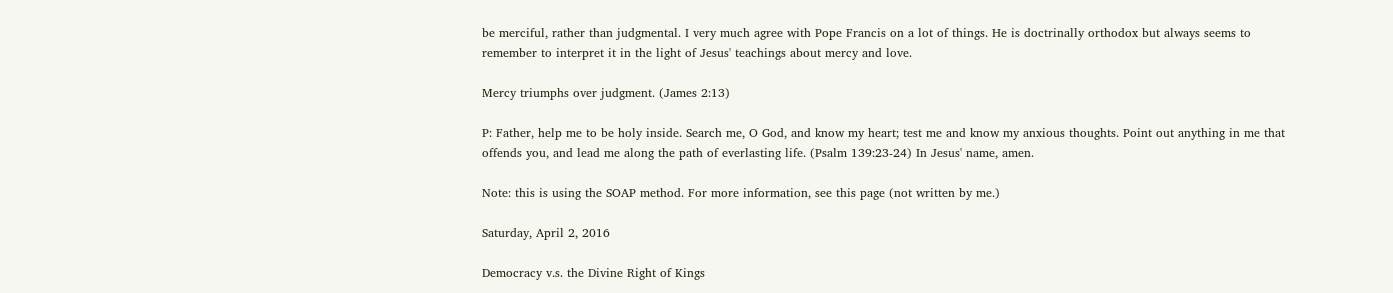be merciful, rather than judgmental. I very much agree with Pope Francis on a lot of things. He is doctrinally orthodox but always seems to remember to interpret it in the light of Jesus' teachings about mercy and love.

Mercy triumphs over judgment. (James 2:13)

P: Father, help me to be holy inside. Search me, O God, and know my heart; test me and know my anxious thoughts. Point out anything in me that offends you, and lead me along the path of everlasting life. (Psalm 139:23-24) In Jesus' name, amen.

Note: this is using the SOAP method. For more information, see this page (not written by me.)

Saturday, April 2, 2016

Democracy v.s. the Divine Right of Kings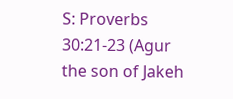S: Proverbs 30:21-23 (Agur the son of Jakeh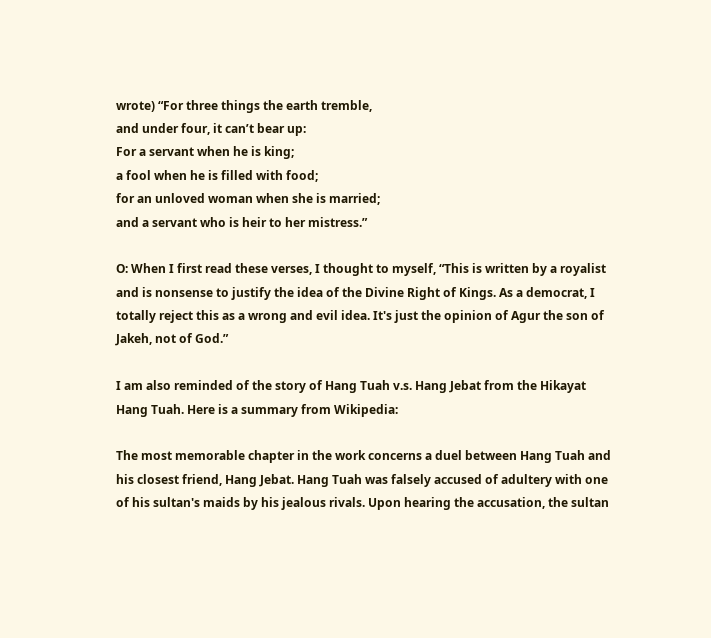wrote) “For three things the earth tremble,
and under four, it can’t bear up:
For a servant when he is king;
a fool when he is filled with food;
for an unloved woman when she is married;
and a servant who is heir to her mistress.”

O: When I first read these verses, I thought to myself, “This is written by a royalist and is nonsense to justify the idea of the Divine Right of Kings. As a democrat, I totally reject this as a wrong and evil idea. It's just the opinion of Agur the son of Jakeh, not of God.”

I am also reminded of the story of Hang Tuah v.s. Hang Jebat from the Hikayat Hang Tuah. Here is a summary from Wikipedia:

The most memorable chapter in the work concerns a duel between Hang Tuah and his closest friend, Hang Jebat. Hang Tuah was falsely accused of adultery with one of his sultan's maids by his jealous rivals. Upon hearing the accusation, the sultan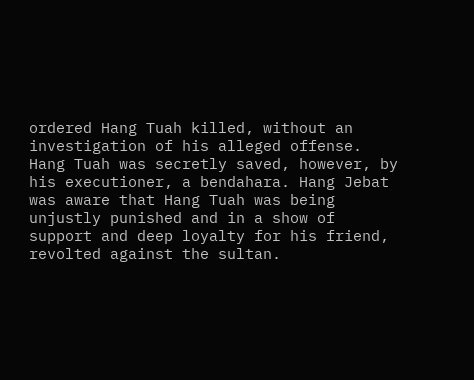ordered Hang Tuah killed, without an investigation of his alleged offense. Hang Tuah was secretly saved, however, by his executioner, a bendahara. Hang Jebat was aware that Hang Tuah was being unjustly punished and in a show of support and deep loyalty for his friend, revolted against the sultan.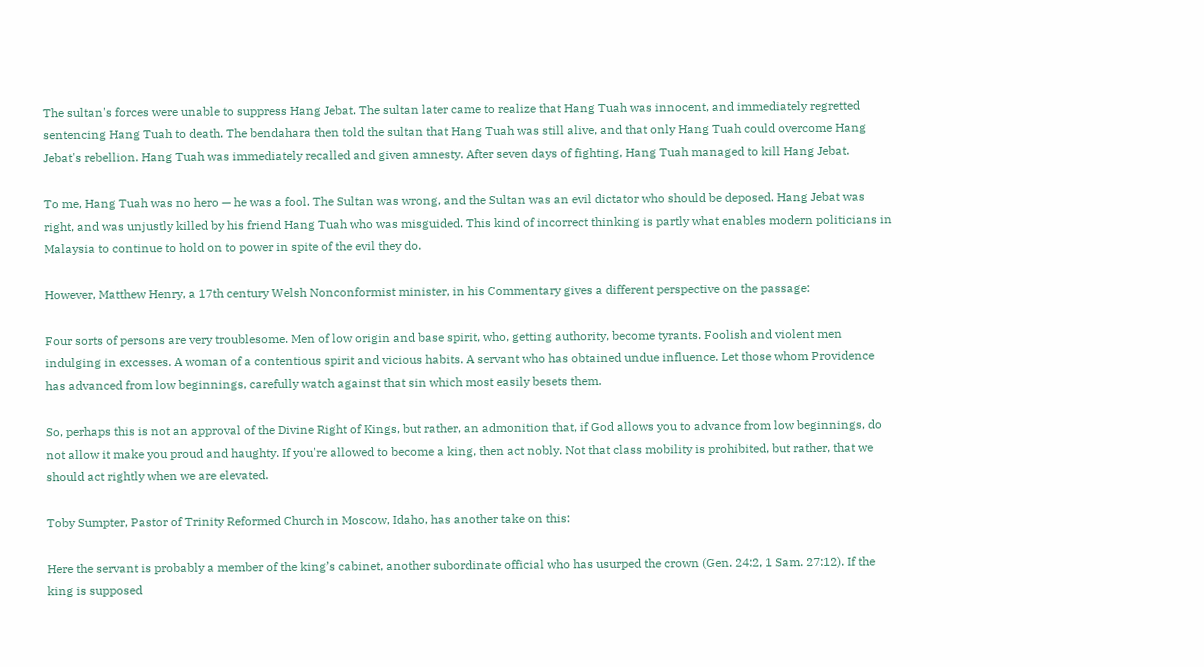The sultan's forces were unable to suppress Hang Jebat. The sultan later came to realize that Hang Tuah was innocent, and immediately regretted sentencing Hang Tuah to death. The bendahara then told the sultan that Hang Tuah was still alive, and that only Hang Tuah could overcome Hang Jebat's rebellion. Hang Tuah was immediately recalled and given amnesty. After seven days of fighting, Hang Tuah managed to kill Hang Jebat.

To me, Hang Tuah was no hero — he was a fool. The Sultan was wrong, and the Sultan was an evil dictator who should be deposed. Hang Jebat was right, and was unjustly killed by his friend Hang Tuah who was misguided. This kind of incorrect thinking is partly what enables modern politicians in Malaysia to continue to hold on to power in spite of the evil they do.

However, Matthew Henry, a 17th century Welsh Nonconformist minister, in his Commentary gives a different perspective on the passage:

Four sorts of persons are very troublesome. Men of low origin and base spirit, who, getting authority, become tyrants. Foolish and violent men indulging in excesses. A woman of a contentious spirit and vicious habits. A servant who has obtained undue influence. Let those whom Providence has advanced from low beginnings, carefully watch against that sin which most easily besets them.

So, perhaps this is not an approval of the Divine Right of Kings, but rather, an admonition that, if God allows you to advance from low beginnings, do not allow it make you proud and haughty. If you're allowed to become a king, then act nobly. Not that class mobility is prohibited, but rather, that we should act rightly when we are elevated.

Toby Sumpter, Pastor of Trinity Reformed Church in Moscow, Idaho, has another take on this:

Here the servant is probably a member of the king’s cabinet, another subordinate official who has usurped the crown (Gen. 24:2, 1 Sam. 27:12). If the king is supposed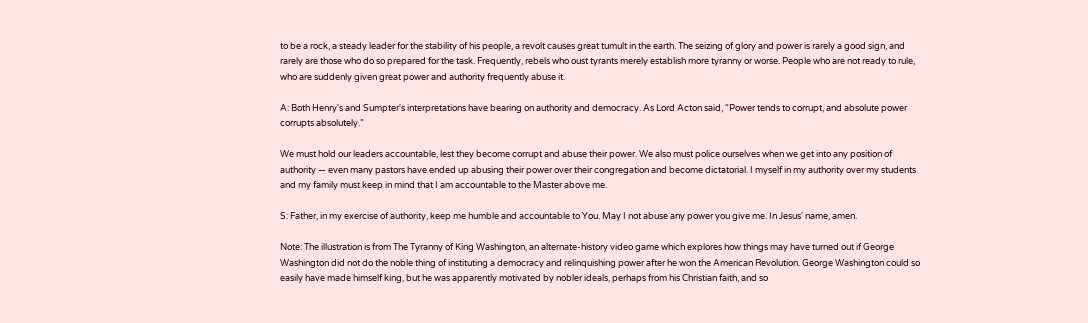to be a rock, a steady leader for the stability of his people, a revolt causes great tumult in the earth. The seizing of glory and power is rarely a good sign, and rarely are those who do so prepared for the task. Frequently, rebels who oust tyrants merely establish more tyranny or worse. People who are not ready to rule, who are suddenly given great power and authority frequently abuse it.

A: Both Henry's and Sumpter's interpretations have bearing on authority and democracy. As Lord Acton said, “Power tends to corrupt, and absolute power corrupts absolutely.”

We must hold our leaders accountable, lest they become corrupt and abuse their power. We also must police ourselves when we get into any position of authority — even many pastors have ended up abusing their power over their congregation and become dictatorial. I myself in my authority over my students and my family must keep in mind that I am accountable to the Master above me.

S: Father, in my exercise of authority, keep me humble and accountable to You. May I not abuse any power you give me. In Jesus' name, amen.

Note: The illustration is from The Tyranny of King Washington, an alternate-history video game which explores how things may have turned out if George Washington did not do the noble thing of instituting a democracy and relinquishing power after he won the American Revolution. George Washington could so easily have made himself king, but he was apparently motivated by nobler ideals, perhaps from his Christian faith, and so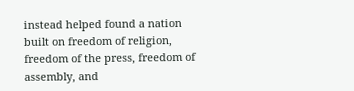instead helped found a nation built on freedom of religion, freedom of the press, freedom of assembly, and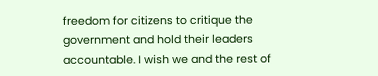freedom for citizens to critique the government and hold their leaders accountable. I wish we and the rest of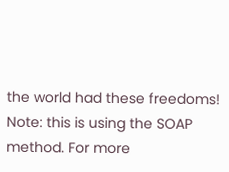the world had these freedoms!
Note: this is using the SOAP method. For more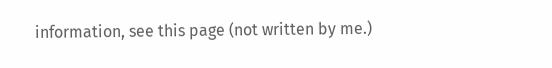information, see this page (not written by me.)